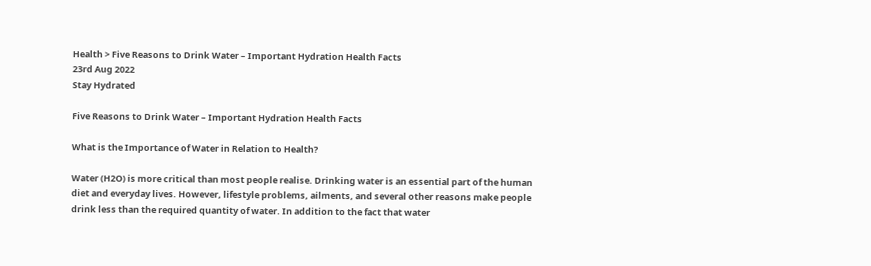Health > Five Reasons to Drink Water – Important Hydration Health Facts
23rd Aug 2022
Stay Hydrated

Five Reasons to Drink Water – Important Hydration Health Facts

What is the Importance of Water in Relation to Health?

Water (H2O) is more critical than most people realise. Drinking water is an essential part of the human diet and everyday lives. However, lifestyle problems, ailments, and several other reasons make people drink less than the required quantity of water. In addition to the fact that water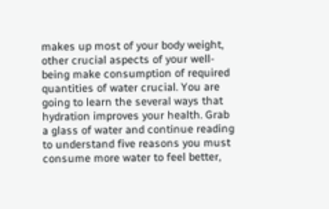makes up most of your body weight, other crucial aspects of your well-being make consumption of required quantities of water crucial. You are going to learn the several ways that hydration improves your health. Grab a glass of water and continue reading to understand five reasons you must consume more water to feel better,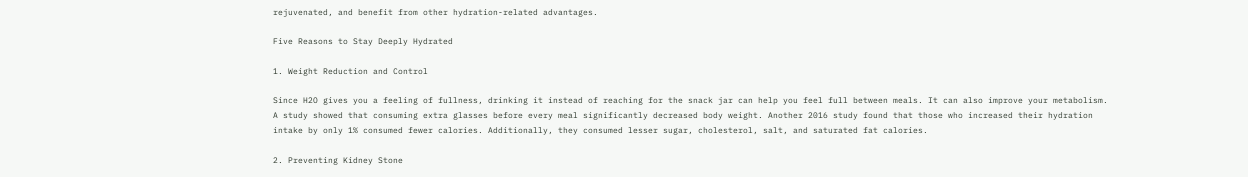rejuvenated, and benefit from other hydration-related advantages.

Five Reasons to Stay Deeply Hydrated

1. Weight Reduction and Control

Since H2O gives you a feeling of fullness, drinking it instead of reaching for the snack jar can help you feel full between meals. It can also improve your metabolism. A study showed that consuming extra glasses before every meal significantly decreased body weight. Another 2016 study found that those who increased their hydration intake by only 1% consumed fewer calories. Additionally, they consumed lesser sugar, cholesterol, salt, and saturated fat calories.

2. Preventing Kidney Stone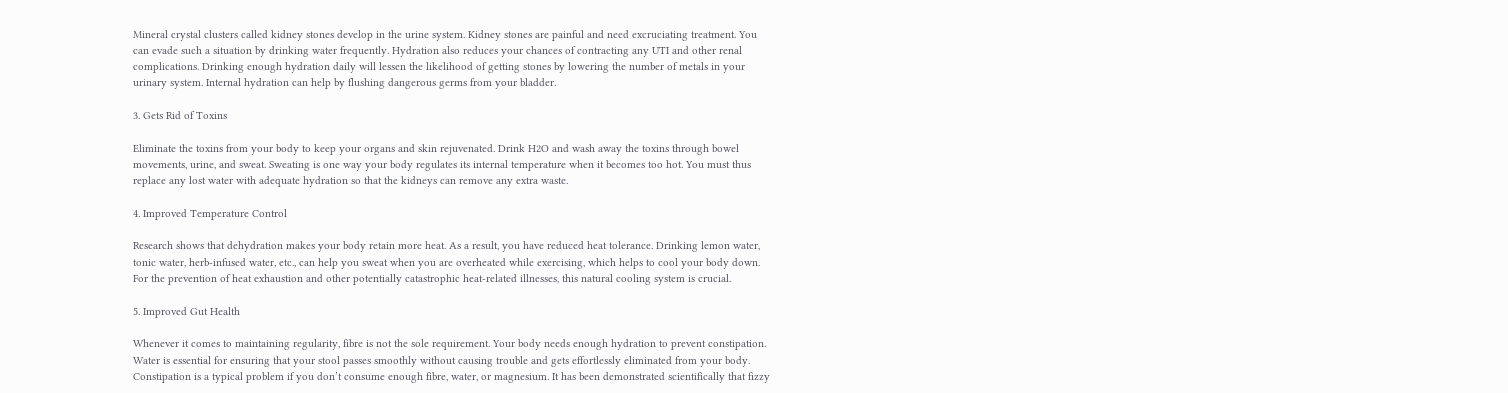Mineral crystal clusters called kidney stones develop in the urine system. Kidney stones are painful and need excruciating treatment. You can evade such a situation by drinking water frequently. Hydration also reduces your chances of contracting any UTI and other renal complications. Drinking enough hydration daily will lessen the likelihood of getting stones by lowering the number of metals in your urinary system. Internal hydration can help by flushing dangerous germs from your bladder.

3. Gets Rid of Toxins

Eliminate the toxins from your body to keep your organs and skin rejuvenated. Drink H2O and wash away the toxins through bowel movements, urine, and sweat. Sweating is one way your body regulates its internal temperature when it becomes too hot. You must thus replace any lost water with adequate hydration so that the kidneys can remove any extra waste.

4. Improved Temperature Control

Research shows that dehydration makes your body retain more heat. As a result, you have reduced heat tolerance. Drinking lemon water, tonic water, herb-infused water, etc., can help you sweat when you are overheated while exercising, which helps to cool your body down. For the prevention of heat exhaustion and other potentially catastrophic heat-related illnesses, this natural cooling system is crucial.

5. Improved Gut Health

Whenever it comes to maintaining regularity, fibre is not the sole requirement. Your body needs enough hydration to prevent constipation. Water is essential for ensuring that your stool passes smoothly without causing trouble and gets effortlessly eliminated from your body. Constipation is a typical problem if you don’t consume enough fibre, water, or magnesium. It has been demonstrated scientifically that fizzy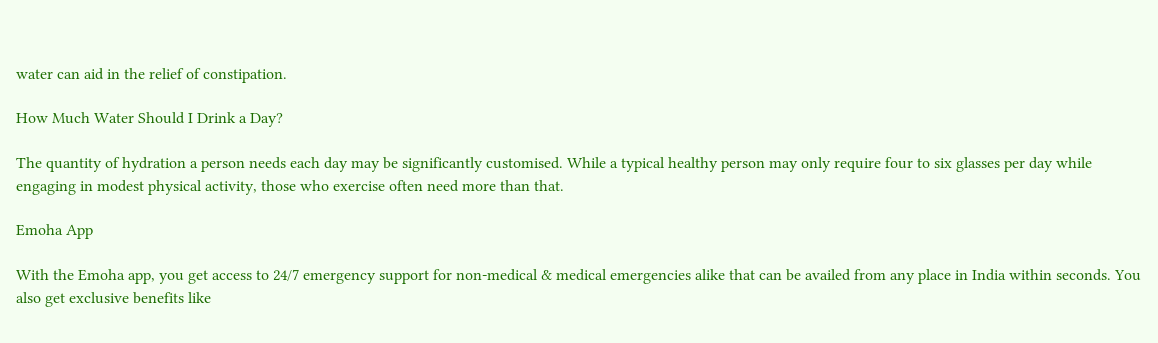water can aid in the relief of constipation.

How Much Water Should I Drink a Day?

The quantity of hydration a person needs each day may be significantly customised. While a typical healthy person may only require four to six glasses per day while engaging in modest physical activity, those who exercise often need more than that.

Emoha App

With the Emoha app, you get access to 24/7 emergency support for non-medical & medical emergencies alike that can be availed from any place in India within seconds. You also get exclusive benefits like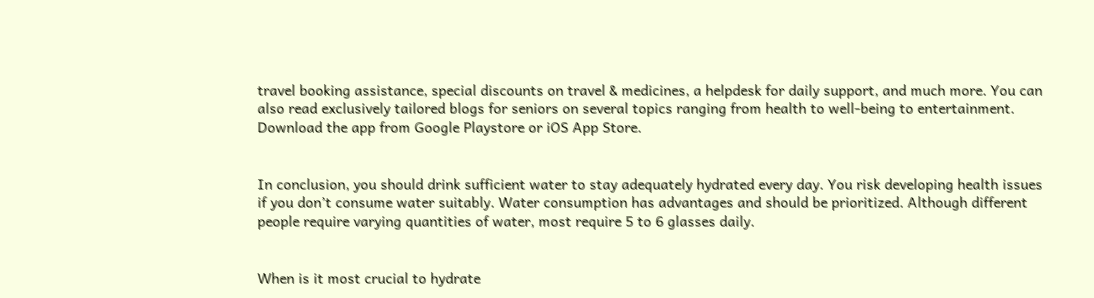travel booking assistance, special discounts on travel & medicines, a helpdesk for daily support, and much more. You can also read exclusively tailored blogs for seniors on several topics ranging from health to well-being to entertainment. Download the app from Google Playstore or iOS App Store.


In conclusion, you should drink sufficient water to stay adequately hydrated every day. You risk developing health issues if you don’t consume water suitably. Water consumption has advantages and should be prioritized. Although different people require varying quantities of water, most require 5 to 6 glasses daily.


When is it most crucial to hydrate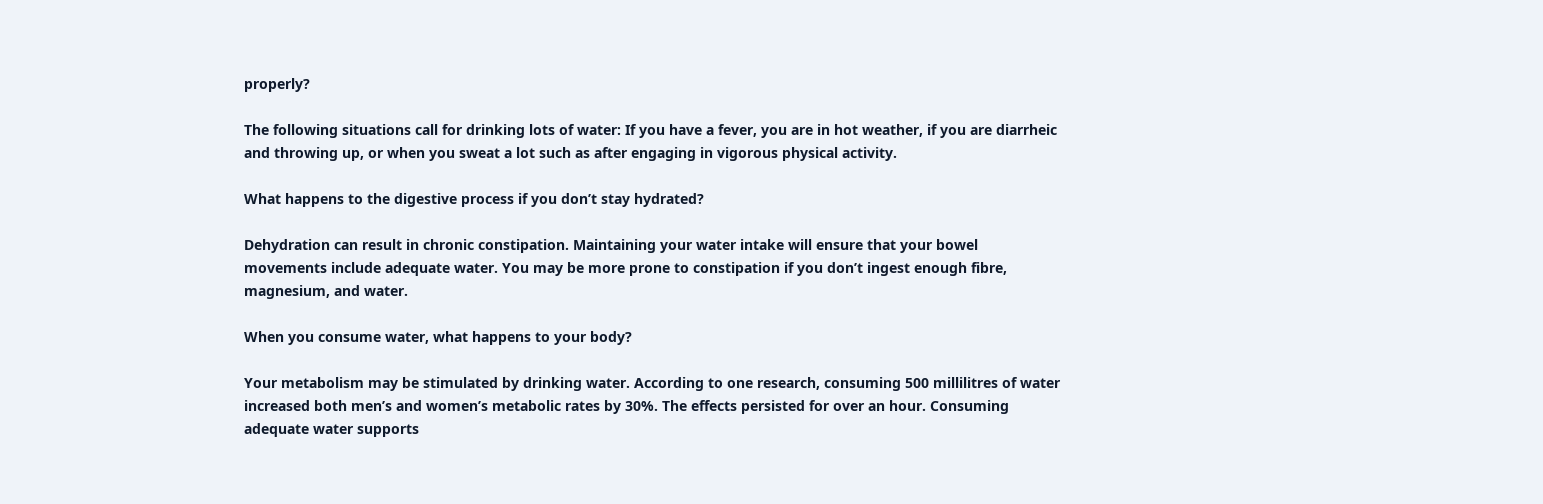properly?

The following situations call for drinking lots of water: If you have a fever, you are in hot weather, if you are diarrheic and throwing up, or when you sweat a lot such as after engaging in vigorous physical activity.

What happens to the digestive process if you don’t stay hydrated?

Dehydration can result in chronic constipation. Maintaining your water intake will ensure that your bowel movements include adequate water. You may be more prone to constipation if you don’t ingest enough fibre, magnesium, and water.

When you consume water, what happens to your body?

Your metabolism may be stimulated by drinking water. According to one research, consuming 500 millilitres of water increased both men’s and women’s metabolic rates by 30%. The effects persisted for over an hour. Consuming adequate water supports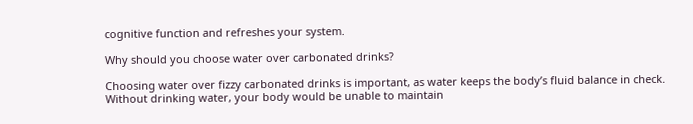cognitive function and refreshes your system.

Why should you choose water over carbonated drinks?

Choosing water over fizzy carbonated drinks is important, as water keeps the body’s fluid balance in check. Without drinking water, your body would be unable to maintain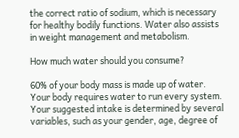the correct ratio of sodium, which is necessary for healthy bodily functions. Water also assists in weight management and metabolism.

How much water should you consume?

60% of your body mass is made up of water. Your body requires water to run every system. Your suggested intake is determined by several variables, such as your gender, age, degree of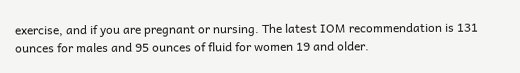exercise, and if you are pregnant or nursing. The latest IOM recommendation is 131 ounces for males and 95 ounces of fluid for women 19 and older.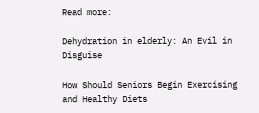Read more:

Dehydration in elderly: An Evil in Disguise

How Should Seniors Begin Exercising and Healthy Diets